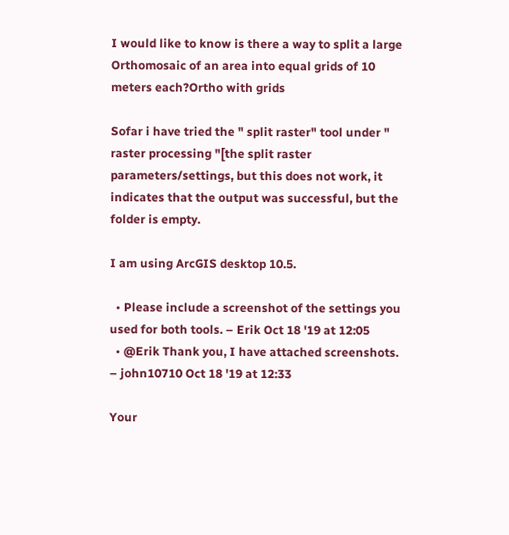I would like to know is there a way to split a large Orthomosaic of an area into equal grids of 10 meters each?Ortho with grids

Sofar i have tried the " split raster" tool under " raster processing "[the split raster parameters/settings, but this does not work, it indicates that the output was successful, but the folder is empty.

I am using ArcGIS desktop 10.5.

  • Please include a screenshot of the settings you used for both tools. – Erik Oct 18 '19 at 12:05
  • @Erik Thank you, I have attached screenshots. – john10710 Oct 18 '19 at 12:33

Your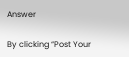Answer

By clicking “Post Your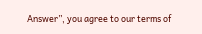Answer”, you agree to our terms of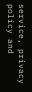service, privacy policy and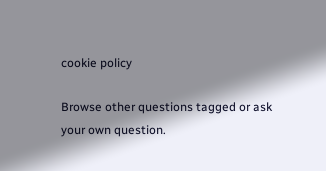cookie policy

Browse other questions tagged or ask your own question.